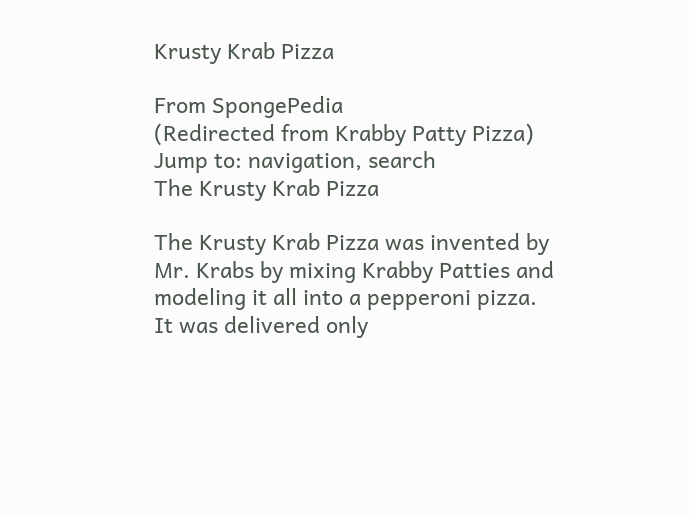Krusty Krab Pizza

From SpongePedia
(Redirected from Krabby Patty Pizza)
Jump to: navigation, search
The Krusty Krab Pizza

The Krusty Krab Pizza was invented by Mr. Krabs by mixing Krabby Patties and modeling it all into a pepperoni pizza. It was delivered only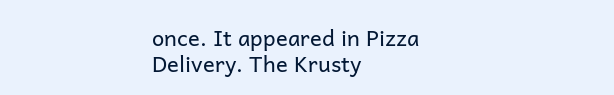once. It appeared in Pizza Delivery. The Krusty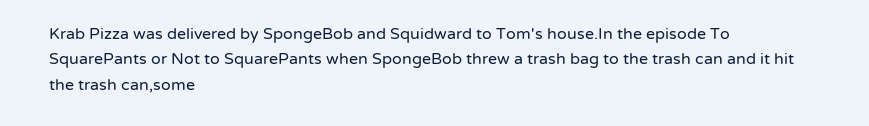Krab Pizza was delivered by SpongeBob and Squidward to Tom's house.In the episode To SquarePants or Not to SquarePants when SpongeBob threw a trash bag to the trash can and it hit the trash can,some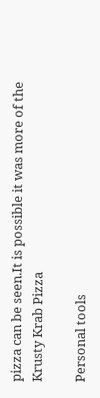pizza can be seen.It is possible it was more of the Krusty Krab Pizza

Personal tools